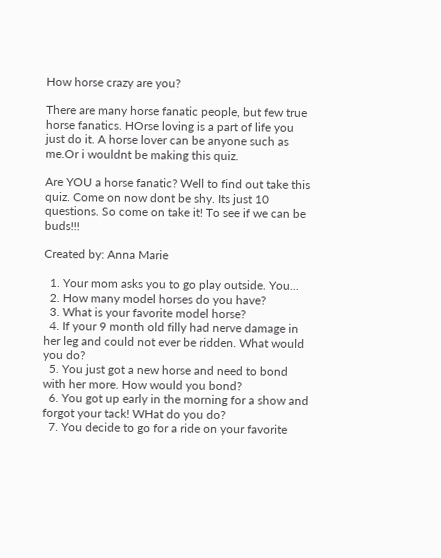How horse crazy are you?

There are many horse fanatic people, but few true horse fanatics. HOrse loving is a part of life you just do it. A horse lover can be anyone such as me.Or i wouldnt be making this quiz.

Are YOU a horse fanatic? Well to find out take this quiz. Come on now dont be shy. Its just 10 questions. So come on take it! To see if we can be buds!!!

Created by: Anna Marie

  1. Your mom asks you to go play outside. You...
  2. How many model horses do you have?
  3. What is your favorite model horse?
  4. If your 9 month old filly had nerve damage in her leg and could not ever be ridden. What would you do?
  5. You just got a new horse and need to bond with her more. How would you bond?
  6. You got up early in the morning for a show and forgot your tack! WHat do you do?
  7. You decide to go for a ride on your favorite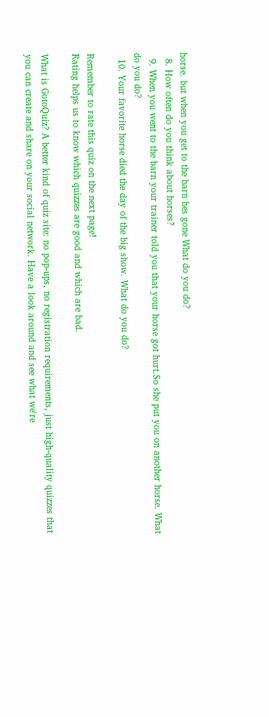horse. but when you get to the barn hes gone What do you do?
  8. How often do you think about horses?
  9. When you went to the barn your trainer told you that your horse got hurt.So she put you on another horse. What do you do?
  10. Your favorite horse died the day of the big show. What do you do?

Remember to rate this quiz on the next page!
Rating helps us to know which quizzes are good and which are bad.

What is GotoQuiz? A better kind of quiz site: no pop-ups, no registration requirements, just high-quality quizzes that you can create and share on your social network. Have a look around and see what we're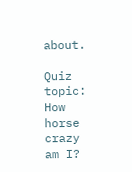about.

Quiz topic: How horse crazy am I?